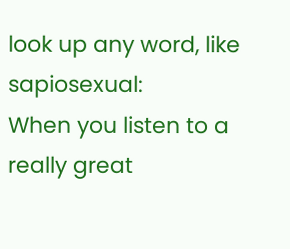look up any word, like sapiosexual:
When you listen to a really great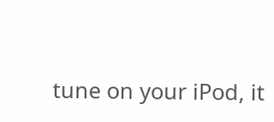tune on your iPod, it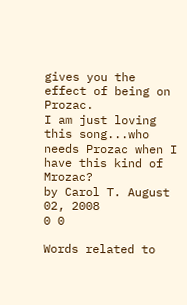gives you the effect of being on Prozac.
I am just loving this song...who needs Prozac when I have this kind of Mrozac?
by Carol T. August 02, 2008
0 0

Words related to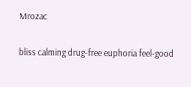Mrozac

bliss calming drug-free euphoria feel-good